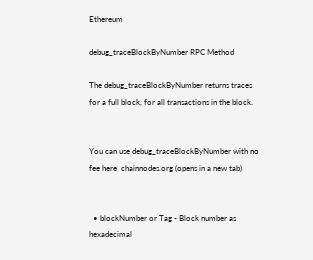Ethereum

debug_traceBlockByNumber RPC Method

The debug_traceBlockByNumber returns traces for a full block, for all transactions in the block.


You can use debug_traceBlockByNumber with no fee here  chainnodes.org (opens in a new tab)


  • blockNumber or Tag - Block number as hexadecimal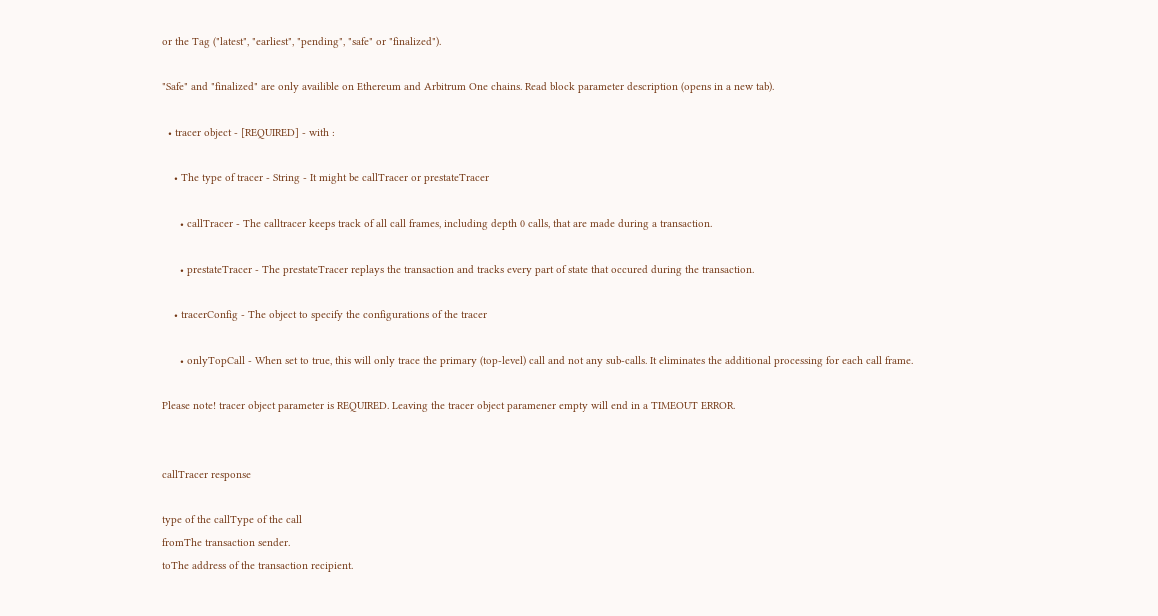or the Tag ("latest", "earliest", "pending", "safe" or "finalized").

"Safe" and "finalized" are only availible on Ethereum and Arbitrum One chains. Read block parameter description (opens in a new tab).

  • tracer object - [REQUIRED] - with :

    • The type of tracer - String - It might be callTracer or prestateTracer

      • callTracer - The calltracer keeps track of all call frames, including depth 0 calls, that are made during a transaction.

      • prestateTracer - The prestateTracer replays the transaction and tracks every part of state that occured during the transaction.

    • tracerConfig - The object to specify the configurations of the tracer

      • onlyTopCall - When set to true, this will only trace the primary (top-level) call and not any sub-calls. It eliminates the additional processing for each call frame.

Please note! tracer object parameter is REQUIRED. Leaving the tracer object paramener empty will end in a TIMEOUT ERROR.


callTracer response

type of the callType of the call
fromThe transaction sender.
toThe address of the transaction recipient.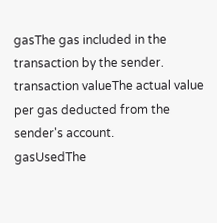gasThe gas included in the transaction by the sender.
transaction valueThe actual value per gas deducted from the sender's account.
gasUsedThe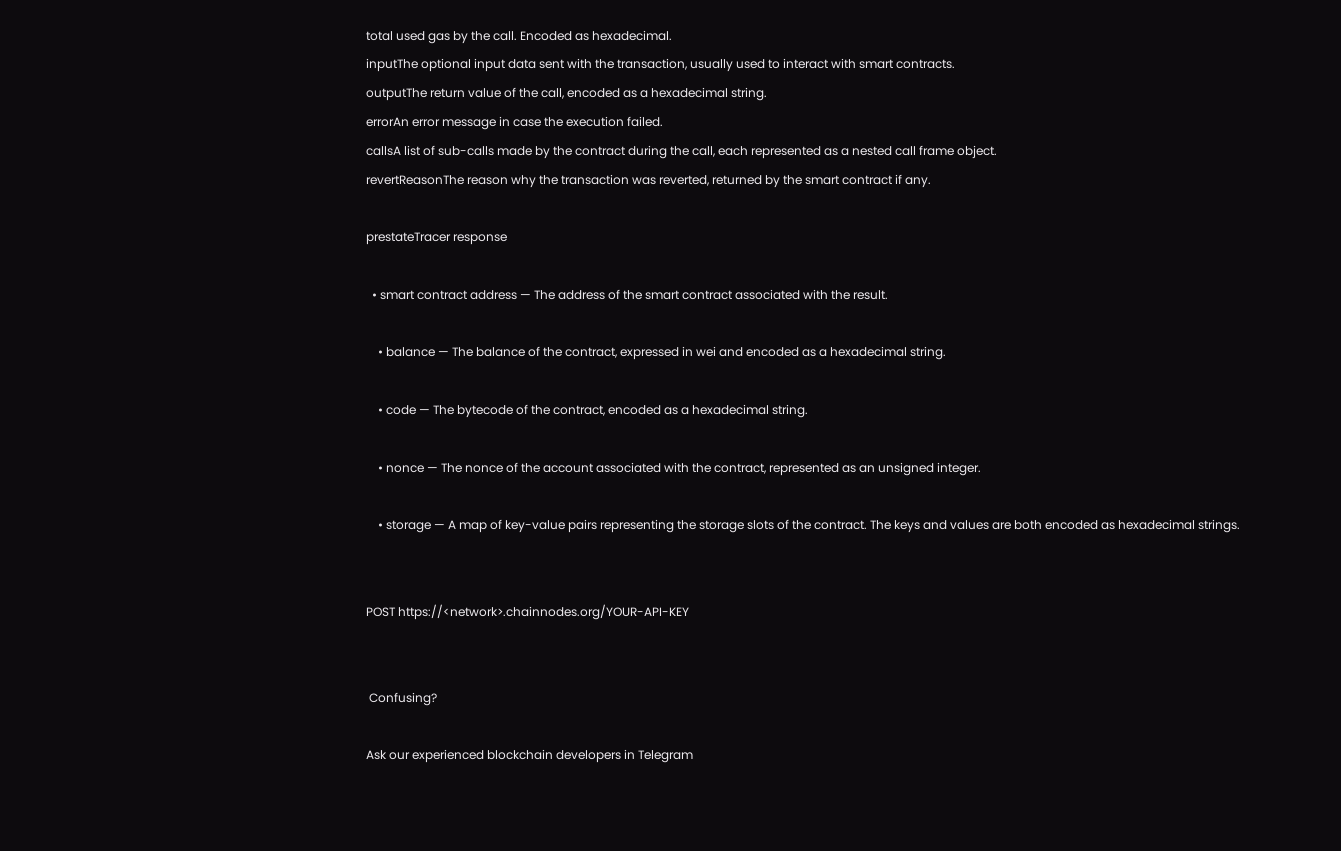total used gas by the call. Encoded as hexadecimal.
inputThe optional input data sent with the transaction, usually used to interact with smart contracts.
outputThe return value of the call, encoded as a hexadecimal string.
errorAn error message in case the execution failed.
callsA list of sub-calls made by the contract during the call, each represented as a nested call frame object.
revertReasonThe reason why the transaction was reverted, returned by the smart contract if any.

prestateTracer response

  • smart contract address — The address of the smart contract associated with the result.

    • balance — The balance of the contract, expressed in wei and encoded as a hexadecimal string.

    • code — The bytecode of the contract, encoded as a hexadecimal string.

    • nonce — The nonce of the account associated with the contract, represented as an unsigned integer.

    • storage — A map of key-value pairs representing the storage slots of the contract. The keys and values are both encoded as hexadecimal strings.


POST https://<network>.chainnodes.org/YOUR-API-KEY


 Confusing?

Ask our experienced blockchain developers in Telegram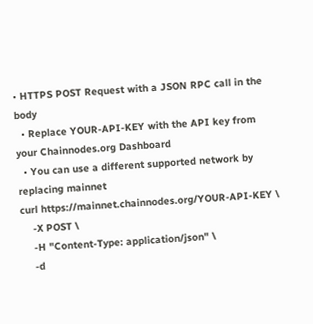• HTTPS POST Request with a JSON RPC call in the body
  • Replace YOUR-API-KEY with the API key from your Chainnodes.org Dashboard
  • You can use a different supported network by replacing mainnet
curl https://mainnet.chainnodes.org/YOUR-API-KEY \
    -X POST \
    -H "Content-Type: application/json" \
    -d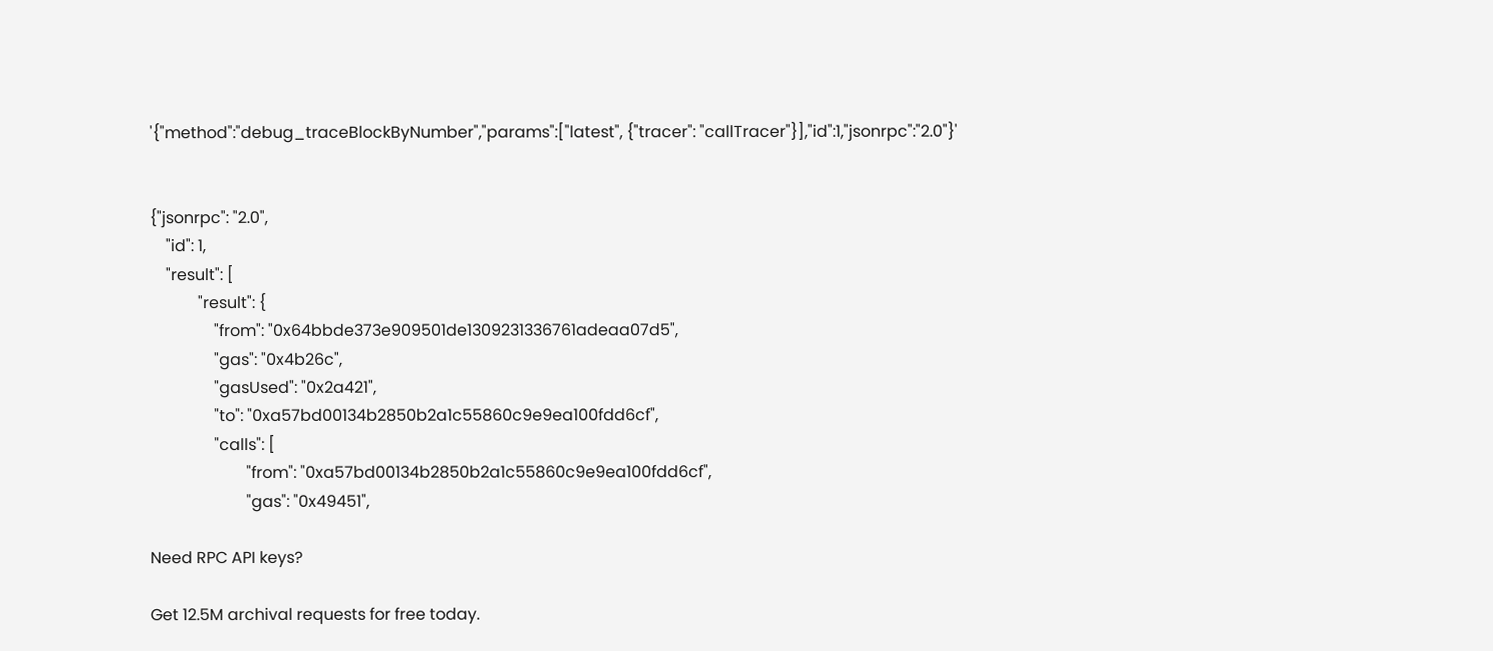'{"method":"debug_traceBlockByNumber","params":["latest", {"tracer": "callTracer"}],"id":1,"jsonrpc":"2.0"}'


{"jsonrpc": "2.0",
    "id": 1,
    "result": [
            "result": {
                "from": "0x64bbde373e909501de1309231336761adeaa07d5",
                "gas": "0x4b26c",
                "gasUsed": "0x2a421",
                "to": "0xa57bd00134b2850b2a1c55860c9e9ea100fdd6cf",
                "calls": [
                        "from": "0xa57bd00134b2850b2a1c55860c9e9ea100fdd6cf",
                        "gas": "0x49451",

Need RPC API keys?

Get 12.5M archival requests for free today.